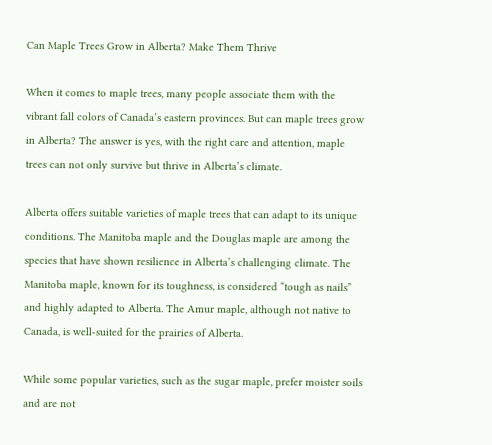Can Maple Trees Grow in Alberta? Make Them Thrive

When it comes to maple trees, many people associate them with the vibrant fall colors of Canada’s eastern provinces. But can maple trees grow in Alberta? The answer is yes, with the right care and attention, maple trees can not only survive but thrive in Alberta’s climate.

Alberta offers suitable varieties of maple trees that can adapt to its unique conditions. The Manitoba maple and the Douglas maple are among the species that have shown resilience in Alberta’s challenging climate. The Manitoba maple, known for its toughness, is considered “tough as nails” and highly adapted to Alberta. The Amur maple, although not native to Canada, is well-suited for the prairies of Alberta.

While some popular varieties, such as the sugar maple, prefer moister soils and are not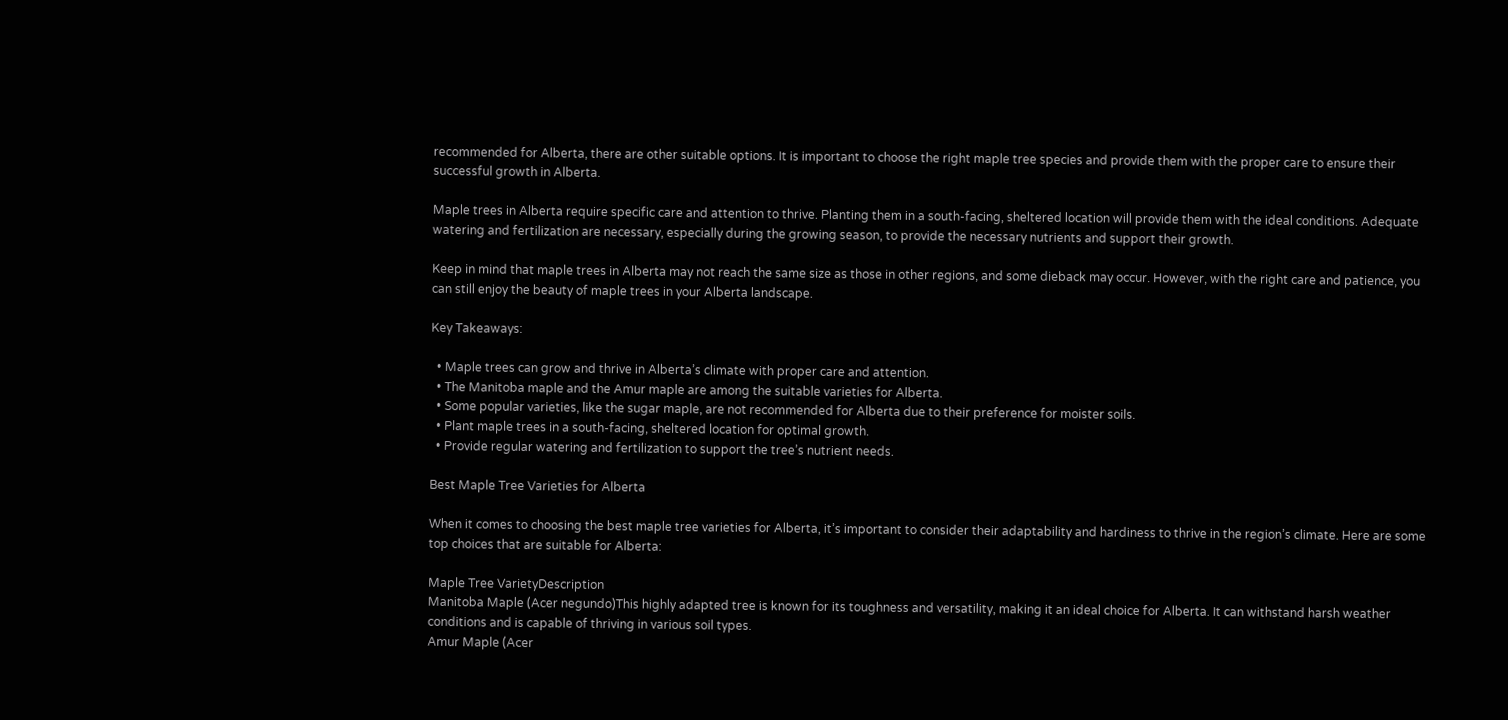recommended for Alberta, there are other suitable options. It is important to choose the right maple tree species and provide them with the proper care to ensure their successful growth in Alberta.

Maple trees in Alberta require specific care and attention to thrive. Planting them in a south-facing, sheltered location will provide them with the ideal conditions. Adequate watering and fertilization are necessary, especially during the growing season, to provide the necessary nutrients and support their growth.

Keep in mind that maple trees in Alberta may not reach the same size as those in other regions, and some dieback may occur. However, with the right care and patience, you can still enjoy the beauty of maple trees in your Alberta landscape.

Key Takeaways:

  • Maple trees can grow and thrive in Alberta’s climate with proper care and attention.
  • The Manitoba maple and the Amur maple are among the suitable varieties for Alberta.
  • Some popular varieties, like the sugar maple, are not recommended for Alberta due to their preference for moister soils.
  • Plant maple trees in a south-facing, sheltered location for optimal growth.
  • Provide regular watering and fertilization to support the tree’s nutrient needs.

Best Maple Tree Varieties for Alberta

When it comes to choosing the best maple tree varieties for Alberta, it’s important to consider their adaptability and hardiness to thrive in the region’s climate. Here are some top choices that are suitable for Alberta:

Maple Tree VarietyDescription
Manitoba Maple (Acer negundo)This highly adapted tree is known for its toughness and versatility, making it an ideal choice for Alberta. It can withstand harsh weather conditions and is capable of thriving in various soil types.
Amur Maple (Acer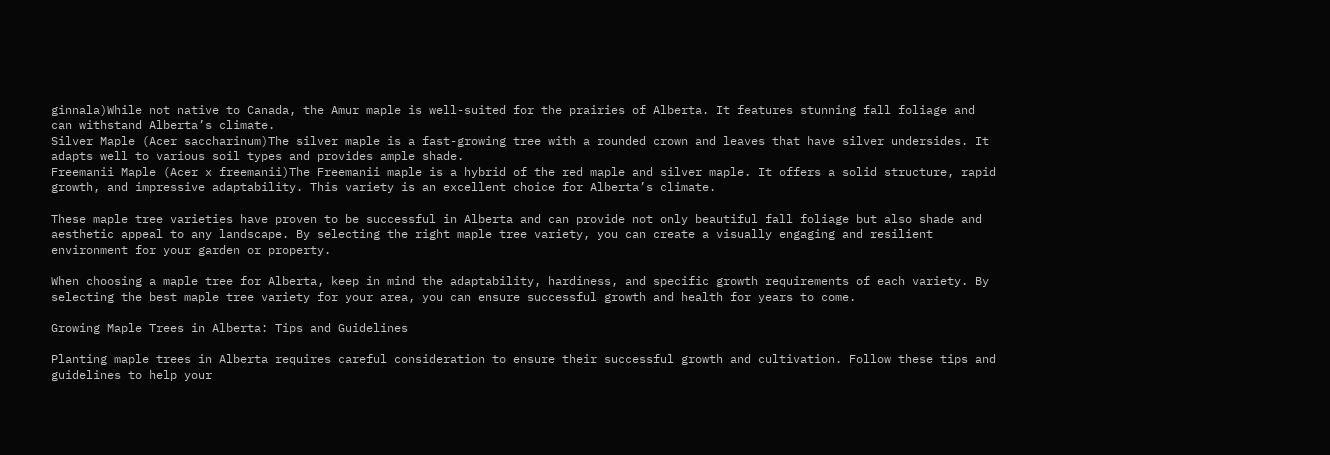ginnala)While not native to Canada, the Amur maple is well-suited for the prairies of Alberta. It features stunning fall foliage and can withstand Alberta’s climate.
Silver Maple (Acer saccharinum)The silver maple is a fast-growing tree with a rounded crown and leaves that have silver undersides. It adapts well to various soil types and provides ample shade.
Freemanii Maple (Acer x freemanii)The Freemanii maple is a hybrid of the red maple and silver maple. It offers a solid structure, rapid growth, and impressive adaptability. This variety is an excellent choice for Alberta’s climate.

These maple tree varieties have proven to be successful in Alberta and can provide not only beautiful fall foliage but also shade and aesthetic appeal to any landscape. By selecting the right maple tree variety, you can create a visually engaging and resilient environment for your garden or property.

When choosing a maple tree for Alberta, keep in mind the adaptability, hardiness, and specific growth requirements of each variety. By selecting the best maple tree variety for your area, you can ensure successful growth and health for years to come.

Growing Maple Trees in Alberta: Tips and Guidelines

Planting maple trees in Alberta requires careful consideration to ensure their successful growth and cultivation. Follow these tips and guidelines to help your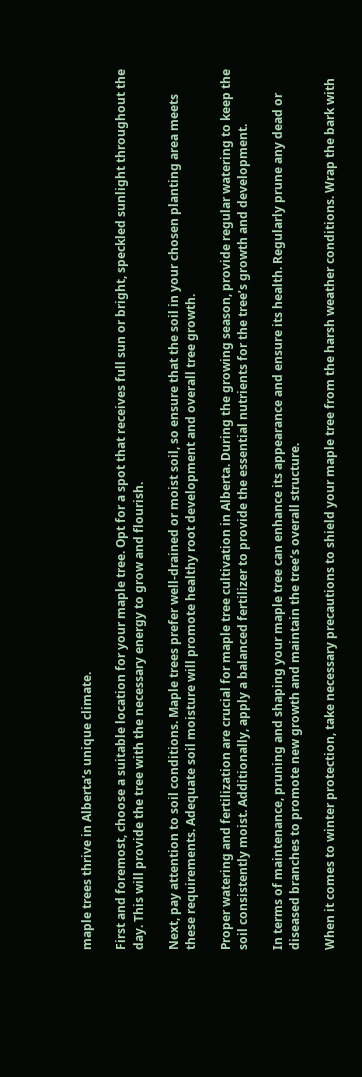maple trees thrive in Alberta’s unique climate.

First and foremost, choose a suitable location for your maple tree. Opt for a spot that receives full sun or bright, speckled sunlight throughout the day. This will provide the tree with the necessary energy to grow and flourish.

Next, pay attention to soil conditions. Maple trees prefer well-drained or moist soil, so ensure that the soil in your chosen planting area meets these requirements. Adequate soil moisture will promote healthy root development and overall tree growth.

Proper watering and fertilization are crucial for maple tree cultivation in Alberta. During the growing season, provide regular watering to keep the soil consistently moist. Additionally, apply a balanced fertilizer to provide the essential nutrients for the tree’s growth and development.

In terms of maintenance, pruning and shaping your maple tree can enhance its appearance and ensure its health. Regularly prune any dead or diseased branches to promote new growth and maintain the tree’s overall structure.

When it comes to winter protection, take necessary precautions to shield your maple tree from the harsh weather conditions. Wrap the bark with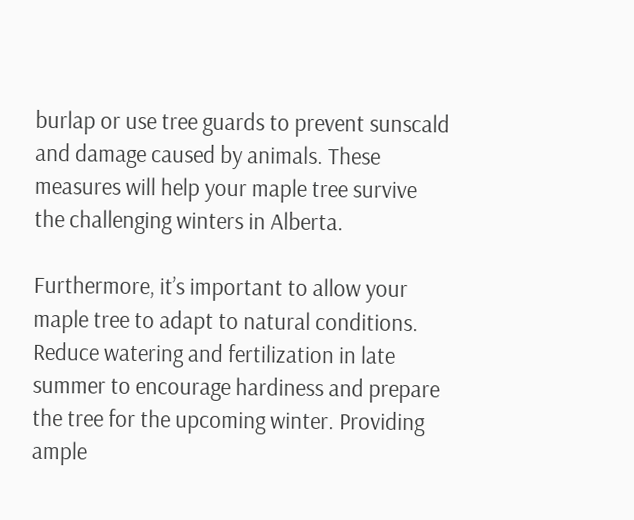burlap or use tree guards to prevent sunscald and damage caused by animals. These measures will help your maple tree survive the challenging winters in Alberta.

Furthermore, it’s important to allow your maple tree to adapt to natural conditions. Reduce watering and fertilization in late summer to encourage hardiness and prepare the tree for the upcoming winter. Providing ample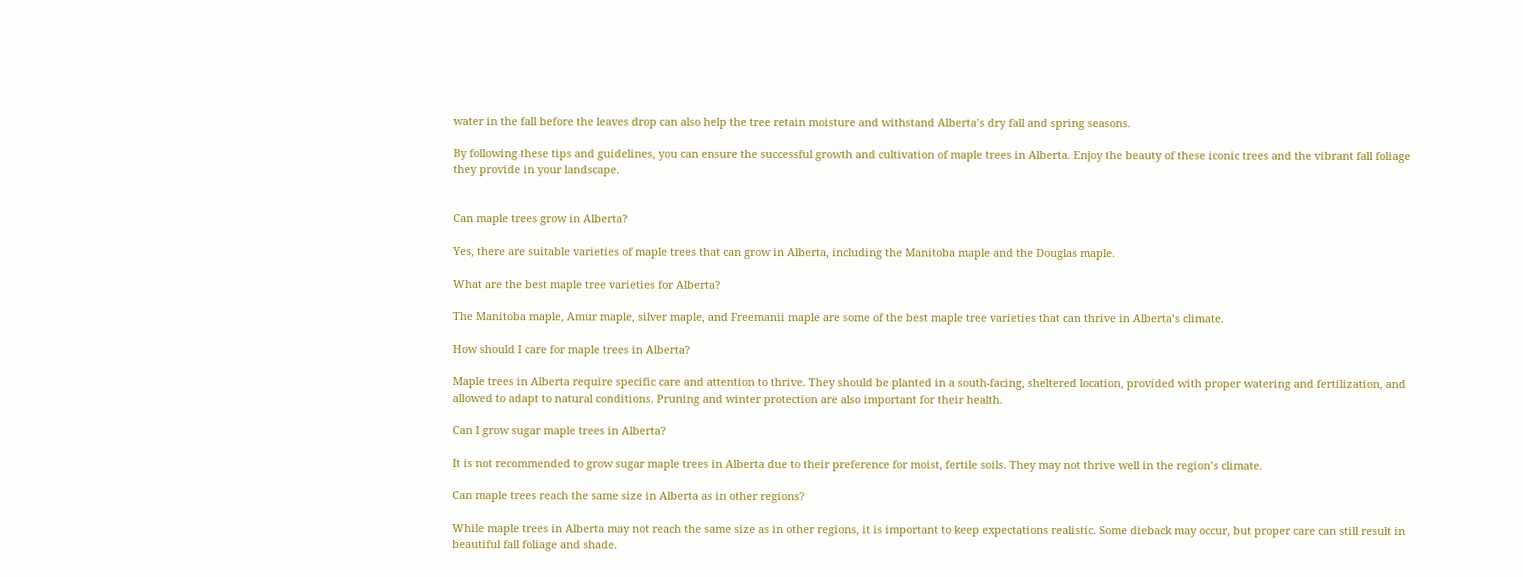water in the fall before the leaves drop can also help the tree retain moisture and withstand Alberta’s dry fall and spring seasons.

By following these tips and guidelines, you can ensure the successful growth and cultivation of maple trees in Alberta. Enjoy the beauty of these iconic trees and the vibrant fall foliage they provide in your landscape.


Can maple trees grow in Alberta?

Yes, there are suitable varieties of maple trees that can grow in Alberta, including the Manitoba maple and the Douglas maple.

What are the best maple tree varieties for Alberta?

The Manitoba maple, Amur maple, silver maple, and Freemanii maple are some of the best maple tree varieties that can thrive in Alberta’s climate.

How should I care for maple trees in Alberta?

Maple trees in Alberta require specific care and attention to thrive. They should be planted in a south-facing, sheltered location, provided with proper watering and fertilization, and allowed to adapt to natural conditions. Pruning and winter protection are also important for their health.

Can I grow sugar maple trees in Alberta?

It is not recommended to grow sugar maple trees in Alberta due to their preference for moist, fertile soils. They may not thrive well in the region’s climate.

Can maple trees reach the same size in Alberta as in other regions?

While maple trees in Alberta may not reach the same size as in other regions, it is important to keep expectations realistic. Some dieback may occur, but proper care can still result in beautiful fall foliage and shade.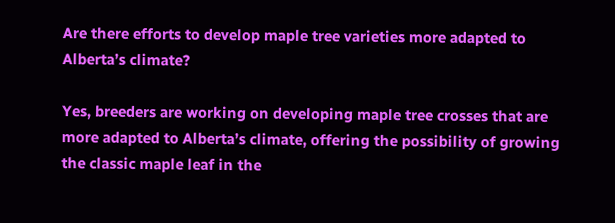Are there efforts to develop maple tree varieties more adapted to Alberta’s climate?

Yes, breeders are working on developing maple tree crosses that are more adapted to Alberta’s climate, offering the possibility of growing the classic maple leaf in the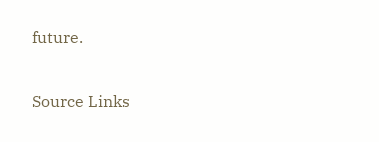future.

Source Links